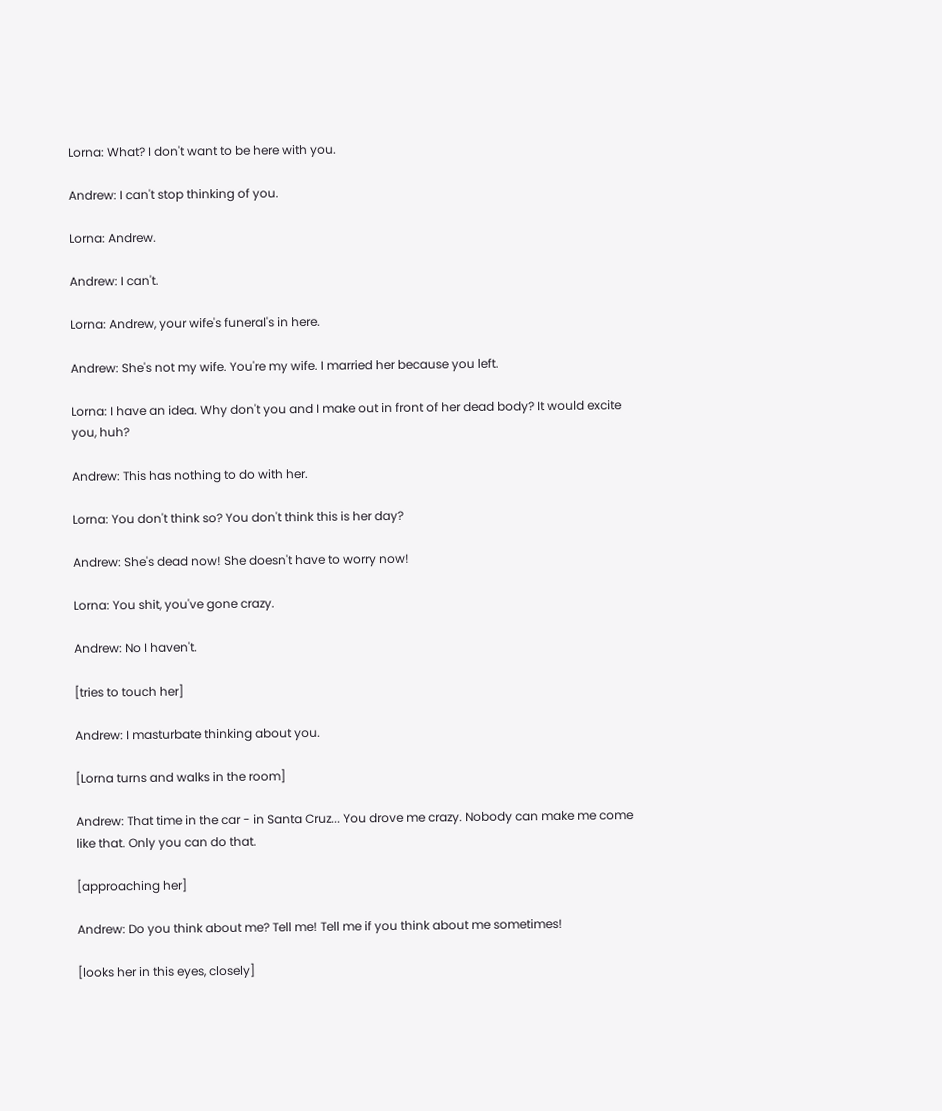Lorna: What? I don't want to be here with you.

Andrew: I can't stop thinking of you.

Lorna: Andrew.

Andrew: I can't.

Lorna: Andrew, your wife's funeral's in here.

Andrew: She's not my wife. You're my wife. I married her because you left.

Lorna: I have an idea. Why don't you and I make out in front of her dead body? It would excite you, huh?

Andrew: This has nothing to do with her.

Lorna: You don't think so? You don't think this is her day?

Andrew: She's dead now! She doesn't have to worry now!

Lorna: You shit, you've gone crazy.

Andrew: No I haven't.

[tries to touch her]

Andrew: I masturbate thinking about you.

[Lorna turns and walks in the room]

Andrew: That time in the car - in Santa Cruz... You drove me crazy. Nobody can make me come like that. Only you can do that.

[approaching her]

Andrew: Do you think about me? Tell me! Tell me if you think about me sometimes!

[looks her in this eyes, closely]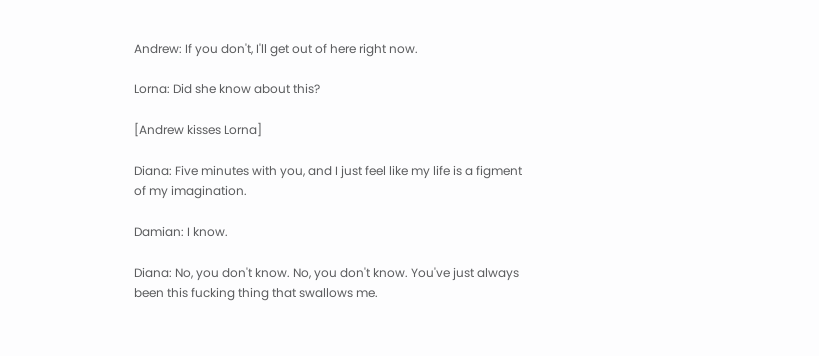Andrew: If you don't, I'll get out of here right now.

Lorna: Did she know about this?

[Andrew kisses Lorna]

Diana: Five minutes with you, and I just feel like my life is a figment of my imagination.

Damian: I know.

Diana: No, you don't know. No, you don't know. You've just always been this fucking thing that swallows me.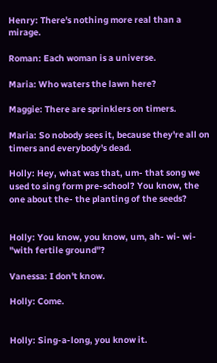Henry: There's nothing more real than a mirage.

Roman: Each woman is a universe.

Maria: Who waters the lawn here?

Maggie: There are sprinklers on timers.

Maria: So nobody sees it, because they're all on timers and everybody's dead.

Holly: Hey, what was that, um- that song we used to sing form pre-school? You know, the one about the- the planting of the seeds?


Holly: You know, you know, um, ah- wi- wi- "with fertile ground"?

Vanessa: I don't know.

Holly: Come.


Holly: Sing-a-long, you know it.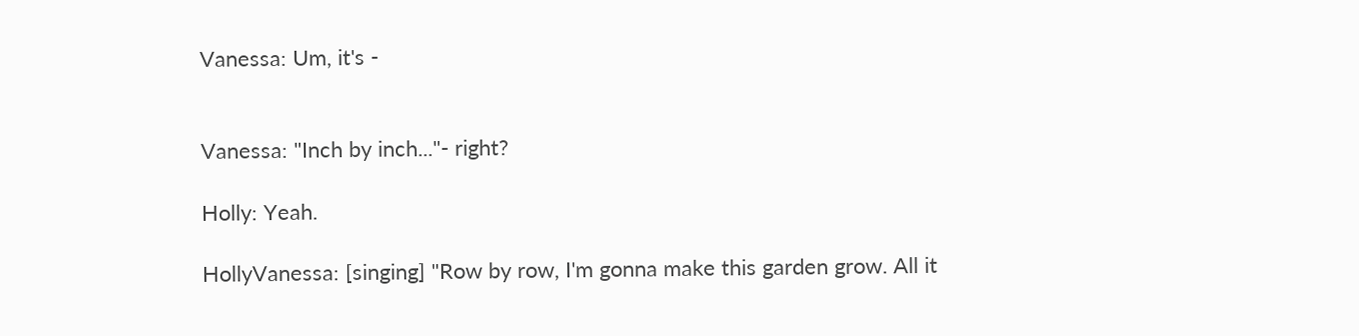Vanessa: Um, it's -


Vanessa: "Inch by inch..."- right?

Holly: Yeah.

HollyVanessa: [singing] "Row by row, I'm gonna make this garden grow. All it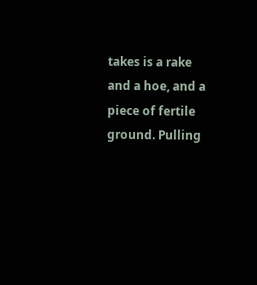takes is a rake and a hoe, and a piece of fertile ground. Pulling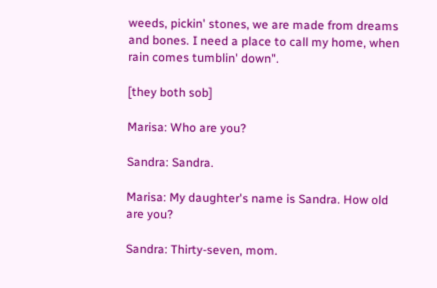weeds, pickin' stones, we are made from dreams and bones. I need a place to call my home, when rain comes tumblin' down".

[they both sob]

Marisa: Who are you?

Sandra: Sandra.

Marisa: My daughter's name is Sandra. How old are you?

Sandra: Thirty-seven, mom.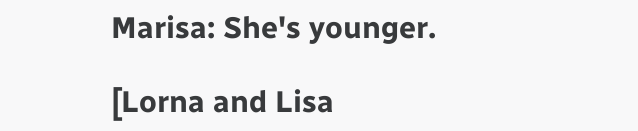Marisa: She's younger.

[Lorna and Lisa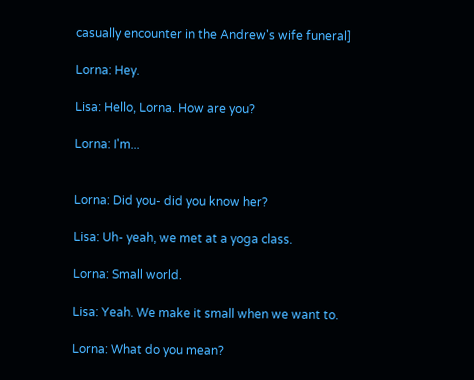casually encounter in the Andrew's wife funeral]

Lorna: Hey.

Lisa: Hello, Lorna. How are you?

Lorna: I'm...


Lorna: Did you- did you know her?

Lisa: Uh- yeah, we met at a yoga class.

Lorna: Small world.

Lisa: Yeah. We make it small when we want to.

Lorna: What do you mean?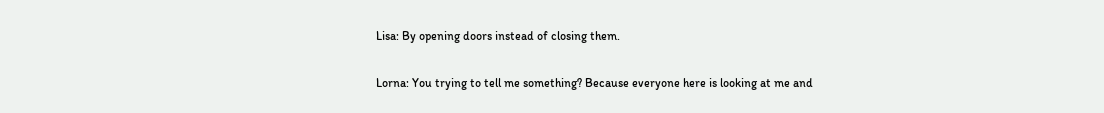Lisa: By opening doors instead of closing them.

Lorna: You trying to tell me something? Because everyone here is looking at me and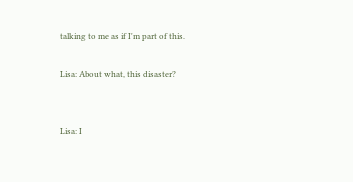talking to me as if I'm part of this.

Lisa: About what, this disaster?


Lisa: I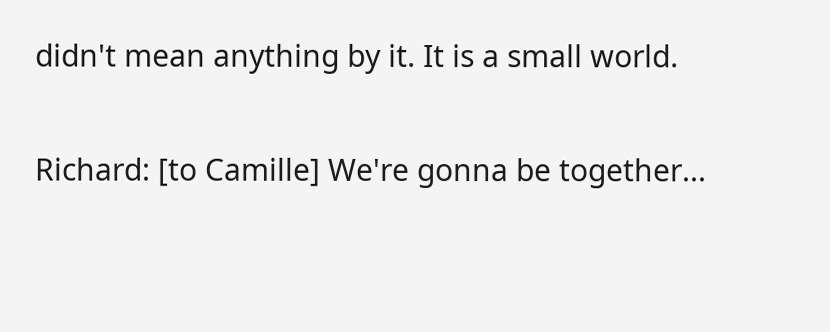didn't mean anything by it. It is a small world.

Richard: [to Camille] We're gonna be together...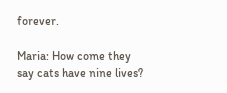forever.

Maria: How come they say cats have nine lives?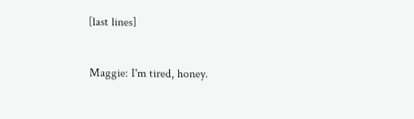[last lines]

Maggie: I'm tired, honey.